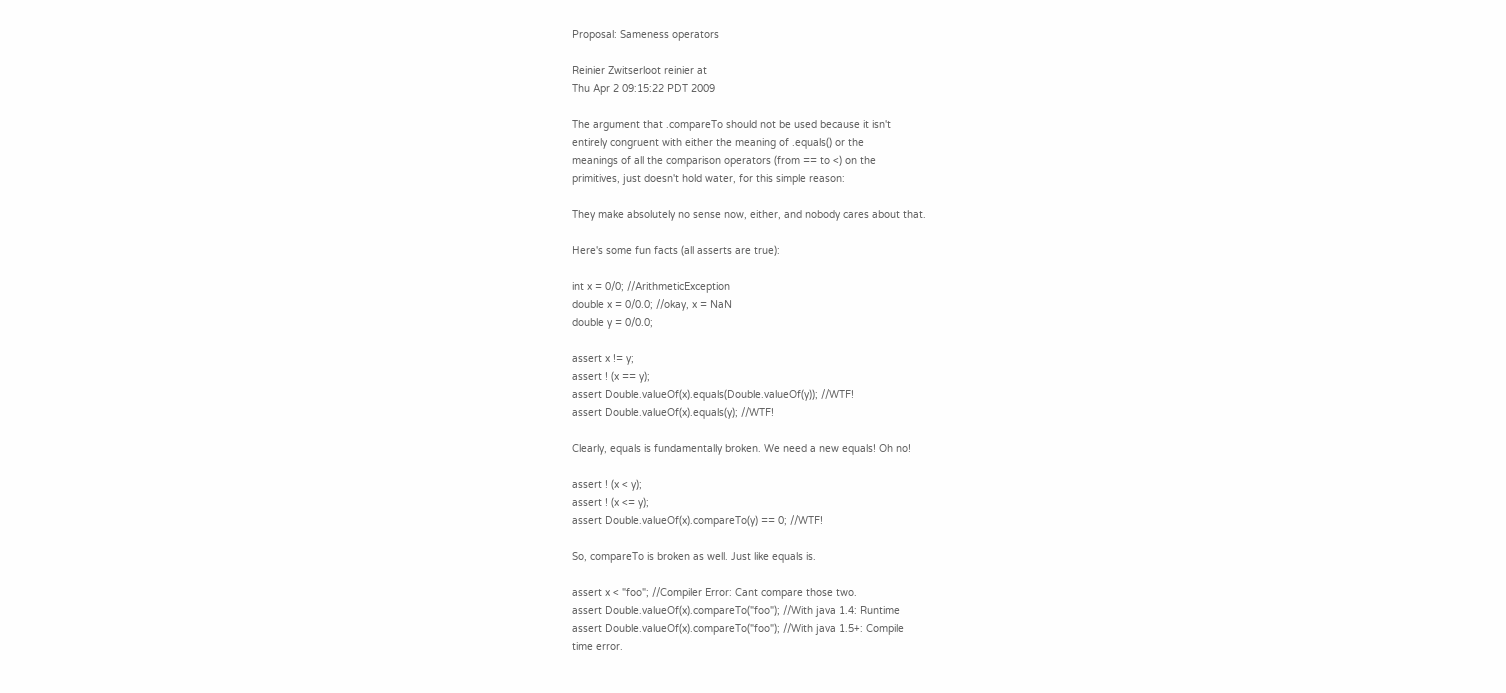Proposal: Sameness operators

Reinier Zwitserloot reinier at
Thu Apr 2 09:15:22 PDT 2009

The argument that .compareTo should not be used because it isn't
entirely congruent with either the meaning of .equals() or the
meanings of all the comparison operators (from == to <) on the
primitives, just doesn't hold water, for this simple reason:

They make absolutely no sense now, either, and nobody cares about that.

Here's some fun facts (all asserts are true):

int x = 0/0; //ArithmeticException
double x = 0/0.0; //okay, x = NaN
double y = 0/0.0;

assert x != y;
assert ! (x == y);
assert Double.valueOf(x).equals(Double.valueOf(y)); //WTF!
assert Double.valueOf(x).equals(y); //WTF!

Clearly, equals is fundamentally broken. We need a new equals! Oh no!

assert ! (x < y);
assert ! (x <= y);
assert Double.valueOf(x).compareTo(y) == 0; //WTF!

So, compareTo is broken as well. Just like equals is.

assert x < "foo"; //Compiler Error: Cant compare those two.
assert Double.valueOf(x).compareTo("foo"); //With java 1.4: Runtime
assert Double.valueOf(x).compareTo("foo"); //With java 1.5+: Compile
time error.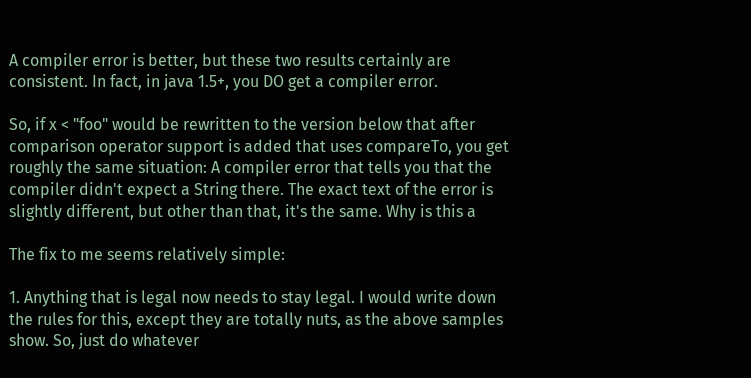A compiler error is better, but these two results certainly are
consistent. In fact, in java 1.5+, you DO get a compiler error.

So, if x < "foo" would be rewritten to the version below that after
comparison operator support is added that uses compareTo, you get
roughly the same situation: A compiler error that tells you that the
compiler didn't expect a String there. The exact text of the error is
slightly different, but other than that, it's the same. Why is this a

The fix to me seems relatively simple:

1. Anything that is legal now needs to stay legal. I would write down
the rules for this, except they are totally nuts, as the above samples
show. So, just do whatever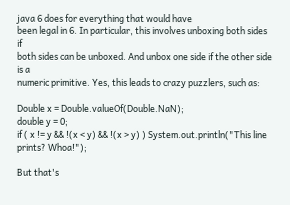java 6 does for everything that would have
been legal in 6. In particular, this involves unboxing both sides if
both sides can be unboxed. And unbox one side if the other side is a
numeric primitive. Yes, this leads to crazy puzzlers, such as:

Double x = Double.valueOf(Double.NaN);
double y = 0;
if ( x != y && !(x < y) && !(x > y) ) System.out.println("This line
prints? Whoa!");

But that's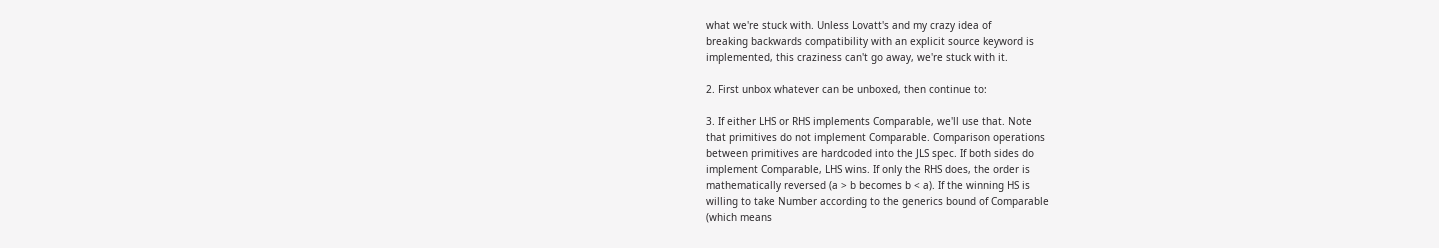what we're stuck with. Unless Lovatt's and my crazy idea of
breaking backwards compatibility with an explicit source keyword is
implemented, this craziness can't go away, we're stuck with it.

2. First unbox whatever can be unboxed, then continue to:

3. If either LHS or RHS implements Comparable, we'll use that. Note
that primitives do not implement Comparable. Comparison operations
between primitives are hardcoded into the JLS spec. If both sides do
implement Comparable, LHS wins. If only the RHS does, the order is
mathematically reversed (a > b becomes b < a). If the winning HS is
willing to take Number according to the generics bound of Comparable
(which means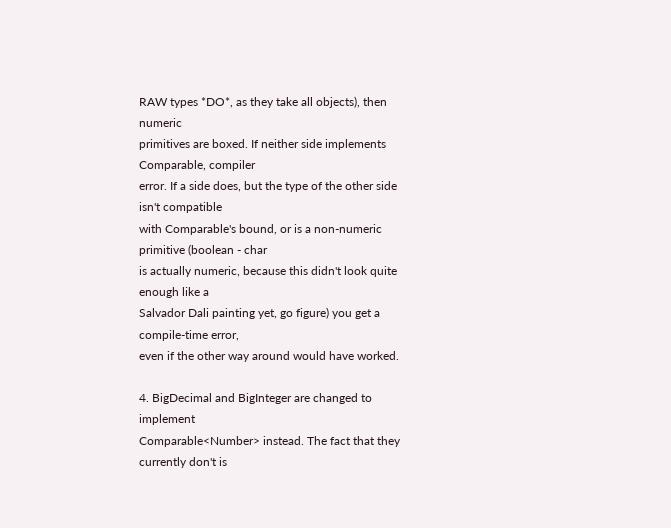RAW types *DO*, as they take all objects), then numeric
primitives are boxed. If neither side implements Comparable, compiler
error. If a side does, but the type of the other side isn't compatible
with Comparable's bound, or is a non-numeric primitive (boolean - char
is actually numeric, because this didn't look quite enough like a
Salvador Dali painting yet, go figure) you get a compile-time error,
even if the other way around would have worked.

4. BigDecimal and BigInteger are changed to implement
Comparable<Number> instead. The fact that they currently don't is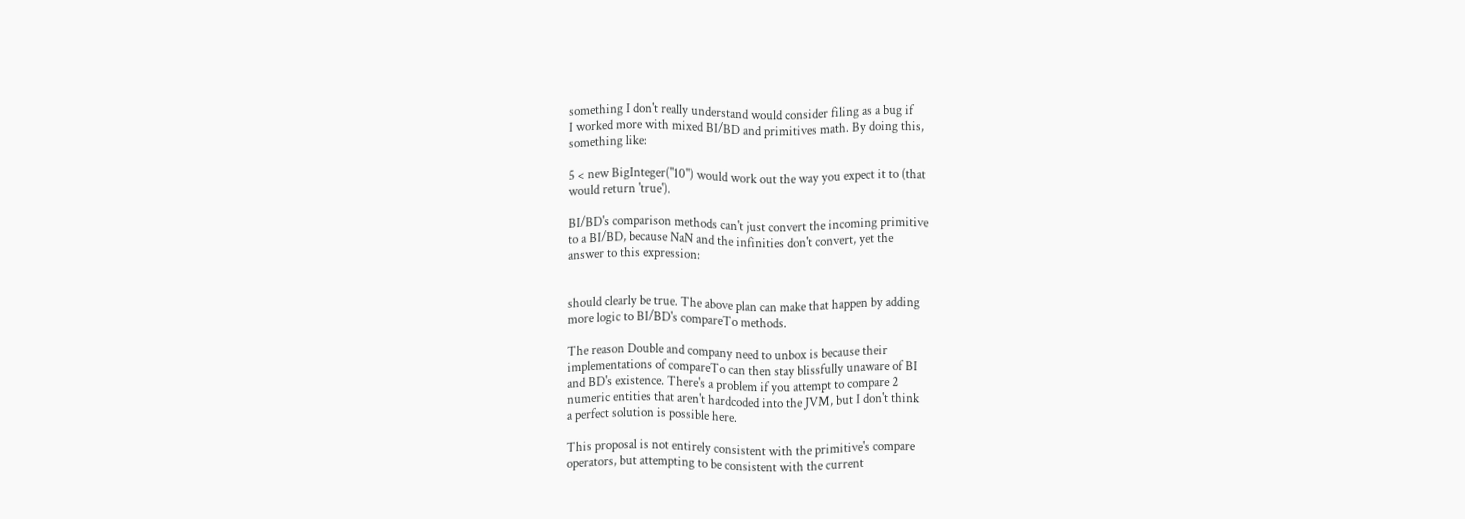something I don't really understand would consider filing as a bug if
I worked more with mixed BI/BD and primitives math. By doing this,
something like:

5 < new BigInteger("10") would work out the way you expect it to (that
would return 'true').

BI/BD's comparison methods can't just convert the incoming primitive
to a BI/BD, because NaN and the infinities don't convert, yet the
answer to this expression:


should clearly be true. The above plan can make that happen by adding
more logic to BI/BD's compareTo methods.

The reason Double and company need to unbox is because their
implementations of compareTo can then stay blissfully unaware of BI
and BD's existence. There's a problem if you attempt to compare 2
numeric entities that aren't hardcoded into the JVM, but I don't think
a perfect solution is possible here.

This proposal is not entirely consistent with the primitive's compare
operators, but attempting to be consistent with the current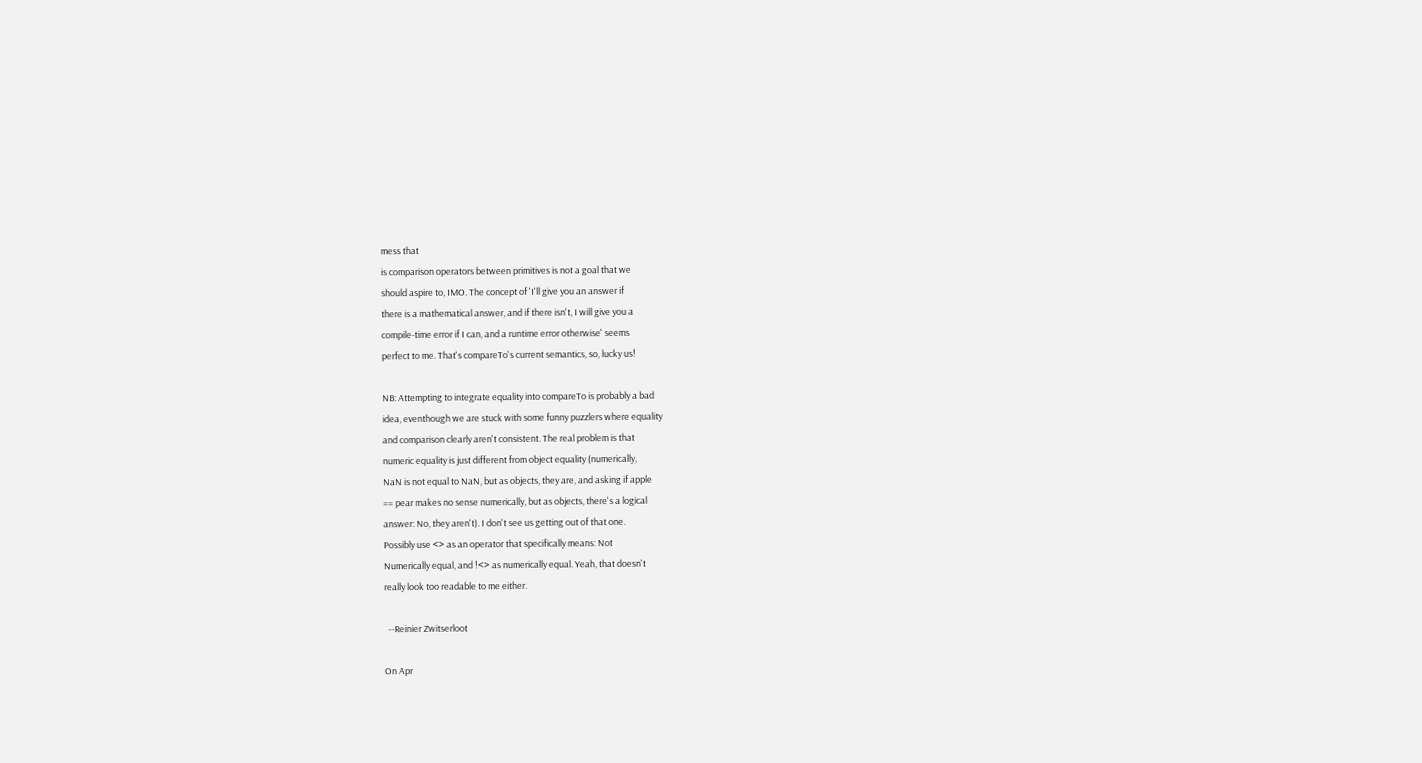mess that
is comparison operators between primitives is not a goal that we
should aspire to, IMO. The concept of 'I'll give you an answer if
there is a mathematical answer, and if there isn't, I will give you a
compile-time error if I can, and a runtime error otherwise' seems
perfect to me. That's compareTo's current semantics, so, lucky us!

NB: Attempting to integrate equality into compareTo is probably a bad
idea, eventhough we are stuck with some funny puzzlers where equality
and comparison clearly aren't consistent. The real problem is that
numeric equality is just different from object equality (numerically,
NaN is not equal to NaN, but as objects, they are, and asking if apple
== pear makes no sense numerically, but as objects, there's a logical
answer: No, they aren't). I don't see us getting out of that one.
Possibly use <> as an operator that specifically means: Not
Numerically equal, and !<> as numerically equal. Yeah, that doesn't
really look too readable to me either.

  --Reinier Zwitserloot

On Apr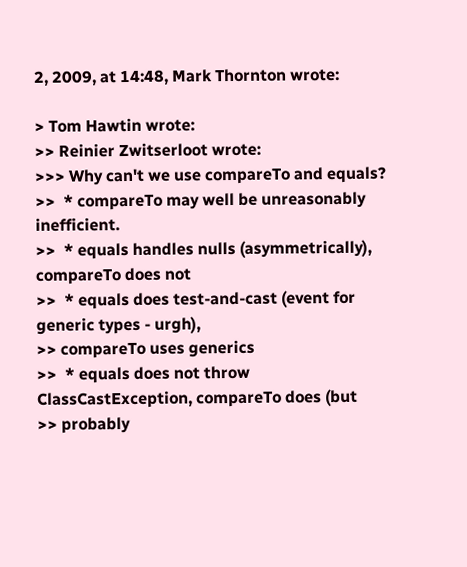2, 2009, at 14:48, Mark Thornton wrote:

> Tom Hawtin wrote:
>> Reinier Zwitserloot wrote:
>>> Why can't we use compareTo and equals?
>>  * compareTo may well be unreasonably inefficient.
>>  * equals handles nulls (asymmetrically), compareTo does not
>>  * equals does test-and-cast (event for generic types - urgh),
>> compareTo uses generics
>>  * equals does not throw ClassCastException, compareTo does (but
>> probably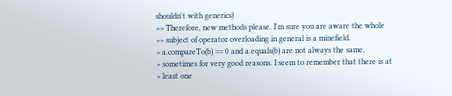shouldn't with generics)
>> Therefore, new methods please. I'm sure you are aware the whole
>> subject of operator overloading in general is a minefield.
> a.compareTo(b) == 0 and a.equals(b) are not always the same,
> sometimes for very good reasons. I seem to remember that there is at
> least one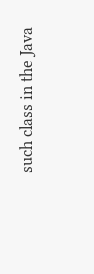such class in the Java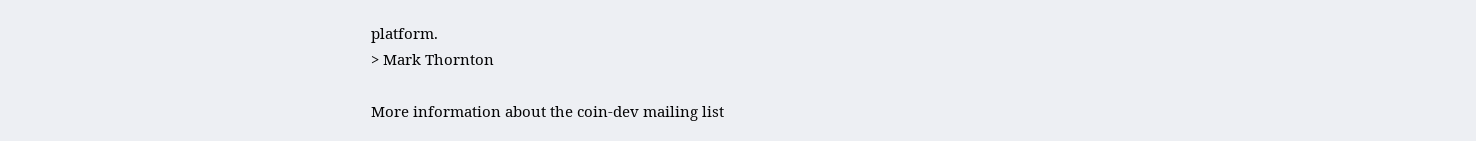platform.
> Mark Thornton

More information about the coin-dev mailing list